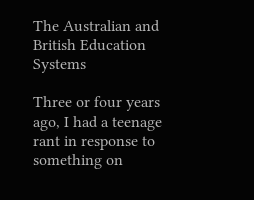The Australian and British Education Systems

Three or four years ago, I had a teenage rant in response to something on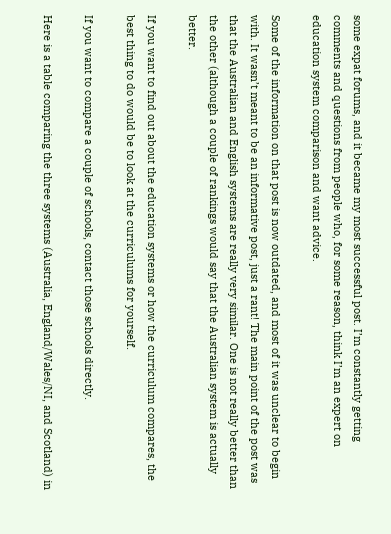some expat forums, and it became my most successful post. I’m constantly getting comments and questions from people who, for some reason, think I’m an expert on education system comparison and want advice.

Some of the information on that post is now outdated, and most of it was unclear to begin with. It wasn’t meant to be an informative post, just a rant! The main point of the post was that the Australian and English systems are really very similar. One is not really better than the other (although a couple of rankings would say that the Australian system is actually better.

If you want to find out about the education systems or how the curriculum compares, the best thing to do would be to look at the curriculums for yourself.

If you want to compare a couple of schools, contact those schools directly.

Here is a table comparing the three systems (Australia, England/Wales/NI, and Scotland) in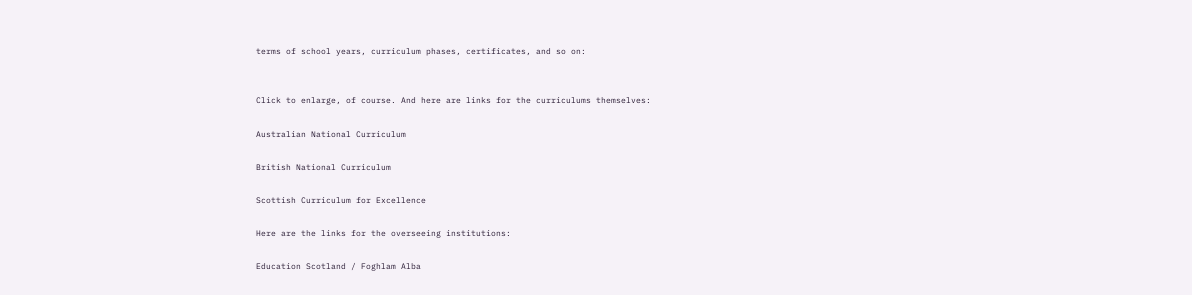terms of school years, curriculum phases, certificates, and so on:


Click to enlarge, of course. And here are links for the curriculums themselves:

Australian National Curriculum

British National Curriculum

Scottish Curriculum for Excellence

Here are the links for the overseeing institutions:

Education Scotland / Foghlam Alba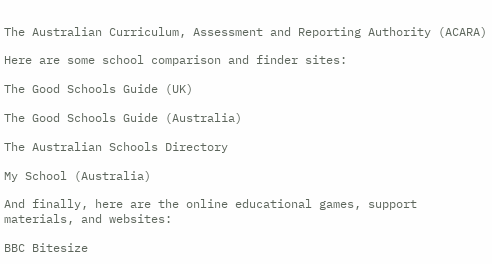The Australian Curriculum, Assessment and Reporting Authority (ACARA)

Here are some school comparison and finder sites:

The Good Schools Guide (UK)

The Good Schools Guide (Australia)

The Australian Schools Directory

My School (Australia)

And finally, here are the online educational games, support materials, and websites:

BBC Bitesize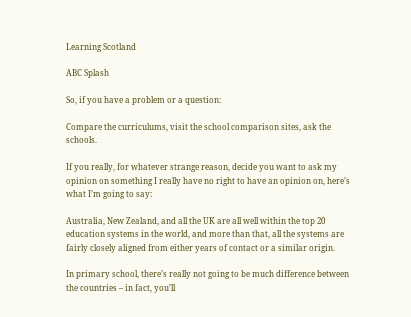Learning Scotland

ABC Splash

So, if you have a problem or a question:

Compare the curriculums, visit the school comparison sites, ask the schools.

If you really, for whatever strange reason, decide you want to ask my opinion on something I really have no right to have an opinion on, here’s what I’m going to say:

Australia, New Zealand, and all the UK are all well within the top 20 education systems in the world, and more than that, all the systems are fairly closely aligned from either years of contact or a similar origin.

In primary school, there’s really not going to be much difference between the countries – in fact, you’ll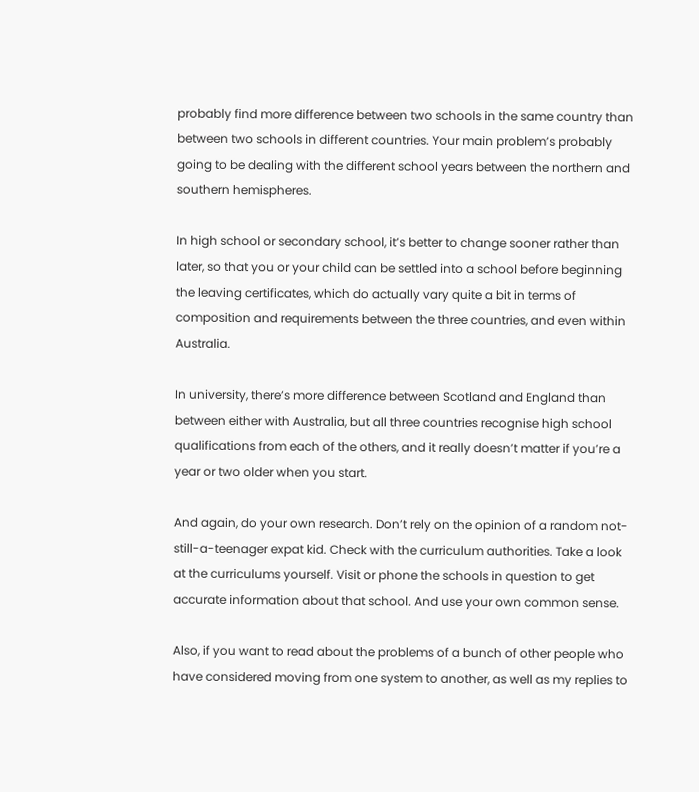probably find more difference between two schools in the same country than between two schools in different countries. Your main problem’s probably going to be dealing with the different school years between the northern and southern hemispheres.

In high school or secondary school, it’s better to change sooner rather than later, so that you or your child can be settled into a school before beginning the leaving certificates, which do actually vary quite a bit in terms of composition and requirements between the three countries, and even within Australia.

In university, there’s more difference between Scotland and England than between either with Australia, but all three countries recognise high school qualifications from each of the others, and it really doesn’t matter if you’re a year or two older when you start.

And again, do your own research. Don’t rely on the opinion of a random not-still-a-teenager expat kid. Check with the curriculum authorities. Take a look at the curriculums yourself. Visit or phone the schools in question to get accurate information about that school. And use your own common sense.

Also, if you want to read about the problems of a bunch of other people who have considered moving from one system to another, as well as my replies to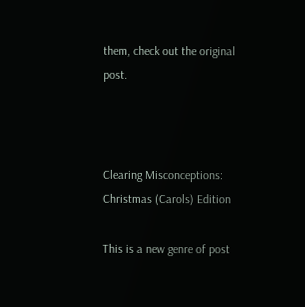them, check out the original post.



Clearing Misconceptions: Christmas (Carols) Edition

This is a new genre of post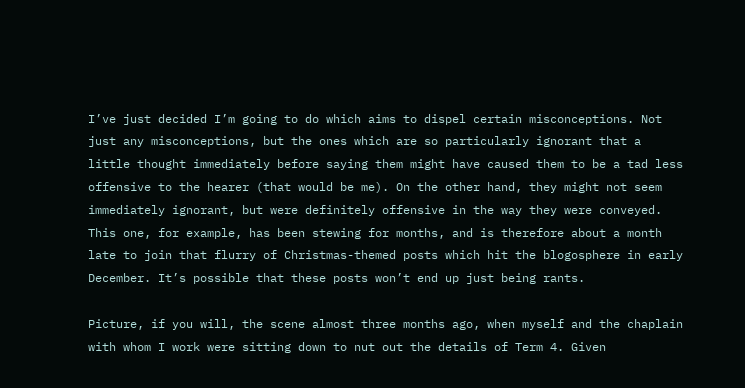I’ve just decided I’m going to do which aims to dispel certain misconceptions. Not just any misconceptions, but the ones which are so particularly ignorant that a little thought immediately before saying them might have caused them to be a tad less offensive to the hearer (that would be me). On the other hand, they might not seem immediately ignorant, but were definitely offensive in the way they were conveyed. This one, for example, has been stewing for months, and is therefore about a month late to join that flurry of Christmas-themed posts which hit the blogosphere in early December. It’s possible that these posts won’t end up just being rants.

Picture, if you will, the scene almost three months ago, when myself and the chaplain with whom I work were sitting down to nut out the details of Term 4. Given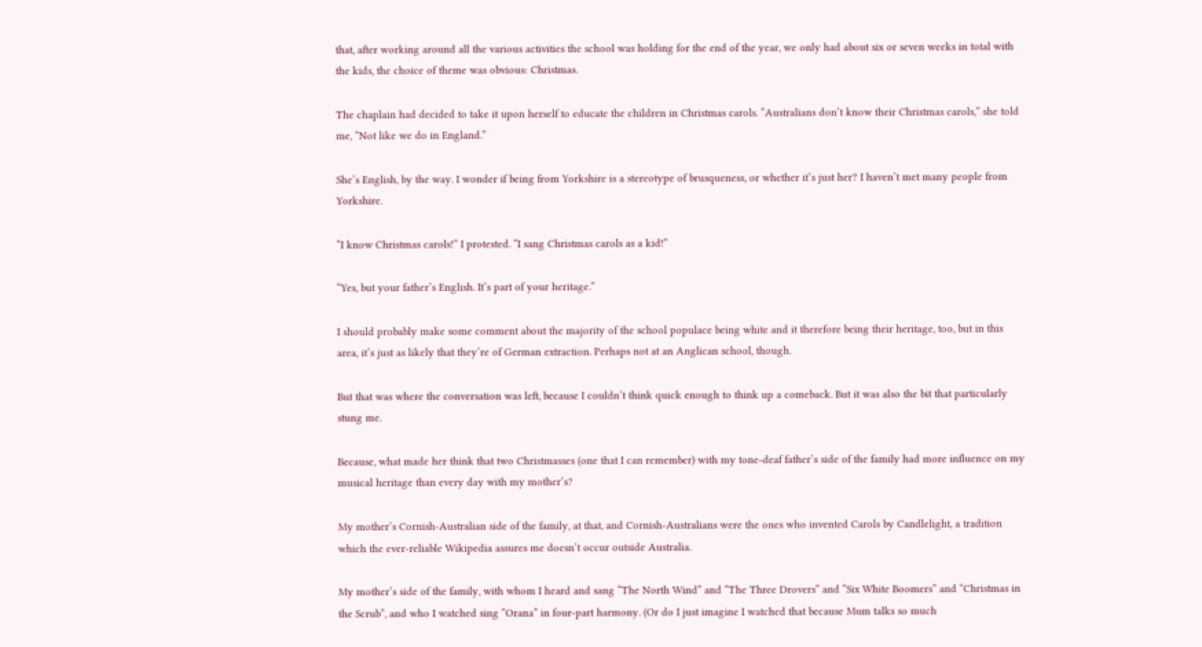that, after working around all the various activities the school was holding for the end of the year, we only had about six or seven weeks in total with the kids, the choice of theme was obvious: Christmas.

The chaplain had decided to take it upon herself to educate the children in Christmas carols. “Australians don’t know their Christmas carols,” she told me, “Not like we do in England.”

She’s English, by the way. I wonder if being from Yorkshire is a stereotype of brusqueness, or whether it’s just her? I haven’t met many people from Yorkshire.

“I know Christmas carols!” I protested. “I sang Christmas carols as a kid!”

“Yes, but your father’s English. It’s part of your heritage.”

I should probably make some comment about the majority of the school populace being white and it therefore being their heritage, too, but in this area, it’s just as likely that they’re of German extraction. Perhaps not at an Anglican school, though.

But that was where the conversation was left, because I couldn’t think quick enough to think up a comeback. But it was also the bit that particularly stung me.

Because, what made her think that two Christmasses (one that I can remember) with my tone-deaf father’s side of the family had more influence on my musical heritage than every day with my mother’s?

My mother’s Cornish-Australian side of the family, at that, and Cornish-Australians were the ones who invented Carols by Candlelight, a tradition which the ever-reliable Wikipedia assures me doesn’t occur outside Australia.

My mother’s side of the family, with whom I heard and sang “The North Wind” and “The Three Drovers” and “Six White Boomers” and “Christmas in the Scrub”, and who I watched sing “Orana” in four-part harmony. (Or do I just imagine I watched that because Mum talks so much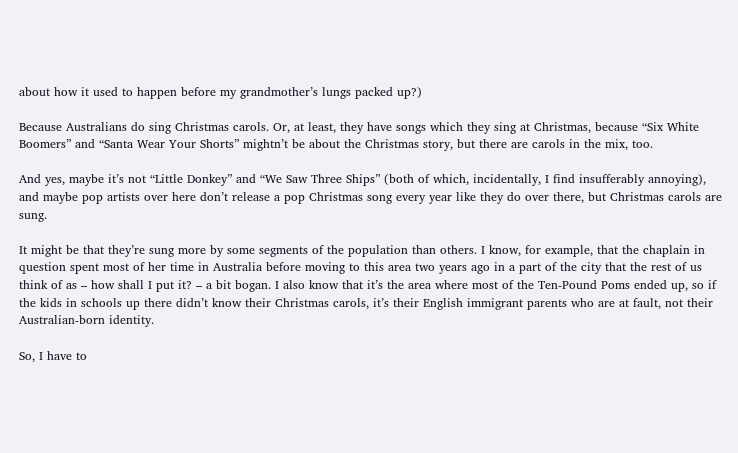about how it used to happen before my grandmother’s lungs packed up?)

Because Australians do sing Christmas carols. Or, at least, they have songs which they sing at Christmas, because “Six White Boomers” and “Santa Wear Your Shorts” mightn’t be about the Christmas story, but there are carols in the mix, too.

And yes, maybe it’s not “Little Donkey” and “We Saw Three Ships” (both of which, incidentally, I find insufferably annoying), and maybe pop artists over here don’t release a pop Christmas song every year like they do over there, but Christmas carols are sung.

It might be that they’re sung more by some segments of the population than others. I know, for example, that the chaplain in question spent most of her time in Australia before moving to this area two years ago in a part of the city that the rest of us think of as – how shall I put it? – a bit bogan. I also know that it’s the area where most of the Ten-Pound Poms ended up, so if the kids in schools up there didn’t know their Christmas carols, it’s their English immigrant parents who are at fault, not their Australian-born identity.

So, I have to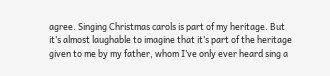agree. Singing Christmas carols is part of my heritage. But it’s almost laughable to imagine that it’s part of the heritage given to me by my father, whom I’ve only ever heard sing a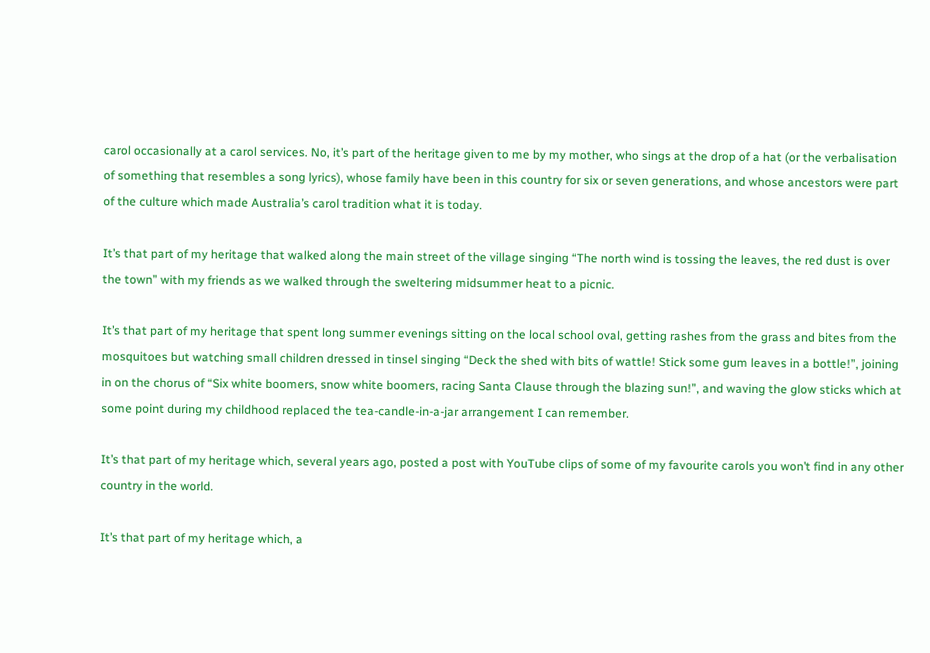carol occasionally at a carol services. No, it’s part of the heritage given to me by my mother, who sings at the drop of a hat (or the verbalisation of something that resembles a song lyrics), whose family have been in this country for six or seven generations, and whose ancestors were part of the culture which made Australia’s carol tradition what it is today.

It’s that part of my heritage that walked along the main street of the village singing “The north wind is tossing the leaves, the red dust is over the town” with my friends as we walked through the sweltering midsummer heat to a picnic.

It’s that part of my heritage that spent long summer evenings sitting on the local school oval, getting rashes from the grass and bites from the mosquitoes but watching small children dressed in tinsel singing “Deck the shed with bits of wattle! Stick some gum leaves in a bottle!”, joining in on the chorus of “Six white boomers, snow white boomers, racing Santa Clause through the blazing sun!”, and waving the glow sticks which at some point during my childhood replaced the tea-candle-in-a-jar arrangement I can remember.

It’s that part of my heritage which, several years ago, posted a post with YouTube clips of some of my favourite carols you won’t find in any other country in the world.

It’s that part of my heritage which, a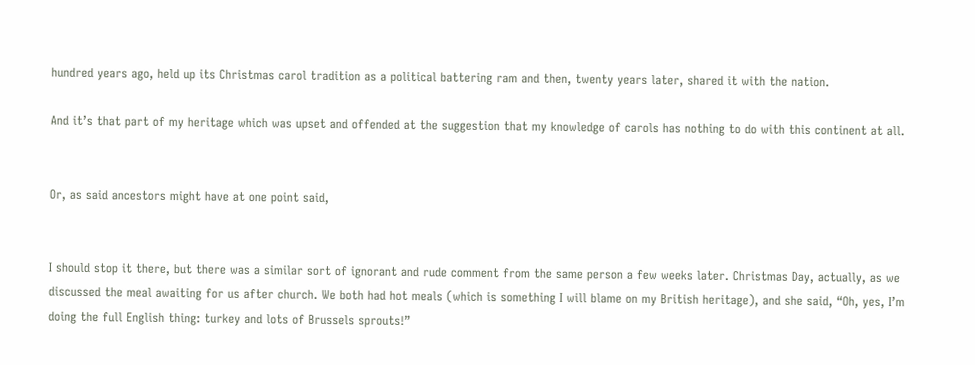hundred years ago, held up its Christmas carol tradition as a political battering ram and then, twenty years later, shared it with the nation.

And it’s that part of my heritage which was upset and offended at the suggestion that my knowledge of carols has nothing to do with this continent at all.


Or, as said ancestors might have at one point said,


I should stop it there, but there was a similar sort of ignorant and rude comment from the same person a few weeks later. Christmas Day, actually, as we discussed the meal awaiting for us after church. We both had hot meals (which is something I will blame on my British heritage), and she said, “Oh, yes, I’m doing the full English thing: turkey and lots of Brussels sprouts!”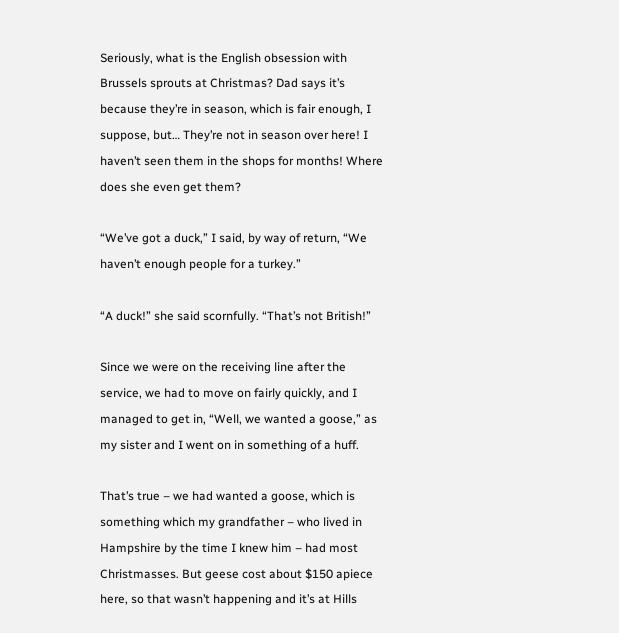Seriously, what is the English obsession with Brussels sprouts at Christmas? Dad says it’s because they’re in season, which is fair enough, I suppose, but… They’re not in season over here! I haven’t seen them in the shops for months! Where does she even get them?

“We’ve got a duck,” I said, by way of return, “We haven’t enough people for a turkey.”

“A duck!” she said scornfully. “That’s not British!”

Since we were on the receiving line after the service, we had to move on fairly quickly, and I managed to get in, “Well, we wanted a goose,” as my sister and I went on in something of a huff.

That’s true – we had wanted a goose, which is something which my grandfather – who lived in Hampshire by the time I knew him – had most Christmasses. But geese cost about $150 apiece here, so that wasn’t happening and it’s at Hills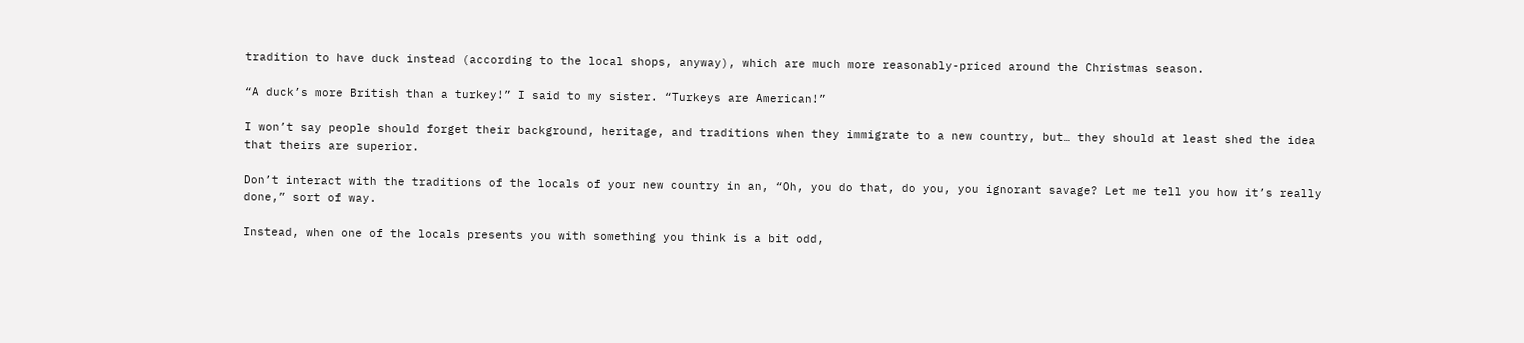tradition to have duck instead (according to the local shops, anyway), which are much more reasonably-priced around the Christmas season.

“A duck’s more British than a turkey!” I said to my sister. “Turkeys are American!”

I won’t say people should forget their background, heritage, and traditions when they immigrate to a new country, but… they should at least shed the idea that theirs are superior.

Don’t interact with the traditions of the locals of your new country in an, “Oh, you do that, do you, you ignorant savage? Let me tell you how it’s really done,” sort of way.

Instead, when one of the locals presents you with something you think is a bit odd,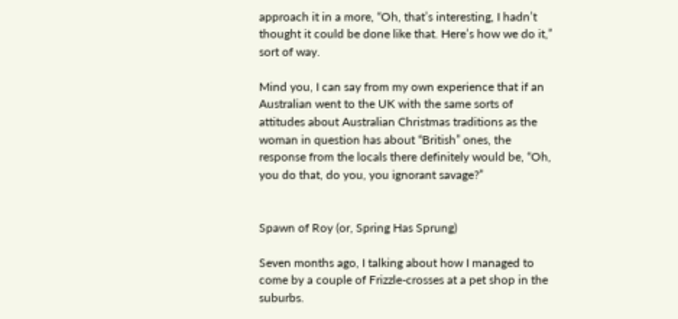approach it in a more, “Oh, that’s interesting, I hadn’t thought it could be done like that. Here’s how we do it,” sort of way.

Mind you, I can say from my own experience that if an Australian went to the UK with the same sorts of attitudes about Australian Christmas traditions as the woman in question has about “British” ones, the response from the locals there definitely would be, “Oh, you do that, do you, you ignorant savage?”


Spawn of Roy (or, Spring Has Sprung)

Seven months ago, I talking about how I managed to come by a couple of Frizzle-crosses at a pet shop in the suburbs.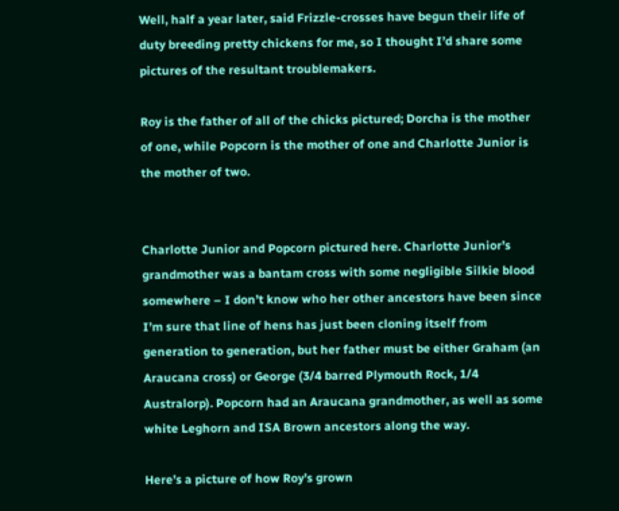Well, half a year later, said Frizzle-crosses have begun their life of duty breeding pretty chickens for me, so I thought I’d share some pictures of the resultant troublemakers.

Roy is the father of all of the chicks pictured; Dorcha is the mother of one, while Popcorn is the mother of one and Charlotte Junior is the mother of two.


Charlotte Junior and Popcorn pictured here. Charlotte Junior’s grandmother was a bantam cross with some negligible Silkie blood somewhere – I don’t know who her other ancestors have been since I’m sure that line of hens has just been cloning itself from generation to generation, but her father must be either Graham (an Araucana cross) or George (3/4 barred Plymouth Rock, 1/4 Australorp). Popcorn had an Araucana grandmother, as well as some white Leghorn and ISA Brown ancestors along the way.

Here’s a picture of how Roy’s grown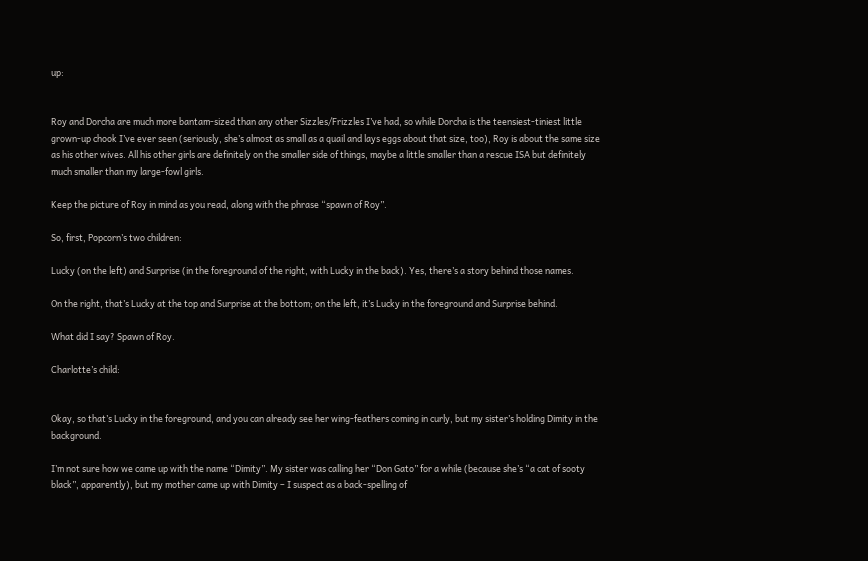up:


Roy and Dorcha are much more bantam-sized than any other Sizzles/Frizzles I’ve had, so while Dorcha is the teensiest-tiniest little grown-up chook I’ve ever seen (seriously, she’s almost as small as a quail and lays eggs about that size, too), Roy is about the same size as his other wives. All his other girls are definitely on the smaller side of things, maybe a little smaller than a rescue ISA but definitely much smaller than my large-fowl girls.

Keep the picture of Roy in mind as you read, along with the phrase “spawn of Roy”.

So, first, Popcorn’s two children:

Lucky (on the left) and Surprise (in the foreground of the right, with Lucky in the back). Yes, there’s a story behind those names.

On the right, that’s Lucky at the top and Surprise at the bottom; on the left, it’s Lucky in the foreground and Surprise behind.

What did I say? Spawn of Roy.

Charlotte’s child:


Okay, so that’s Lucky in the foreground, and you can already see her wing-feathers coming in curly, but my sister’s holding Dimity in the background.

I’m not sure how we came up with the name “Dimity”. My sister was calling her “Don Gato” for a while (because she’s “a cat of sooty black”, apparently), but my mother came up with Dimity – I suspect as a back-spelling of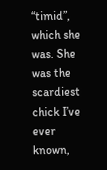“timid”, which she was. She was the scardiest chick I’ve ever known,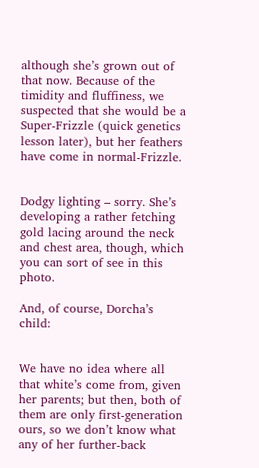although she’s grown out of that now. Because of the timidity and fluffiness, we suspected that she would be a Super-Frizzle (quick genetics lesson later), but her feathers have come in normal-Frizzle.


Dodgy lighting – sorry. She’s developing a rather fetching gold lacing around the neck and chest area, though, which you can sort of see in this photo.

And, of course, Dorcha’s child:


We have no idea where all that white’s come from, given her parents; but then, both of them are only first-generation ours, so we don’t know what any of her further-back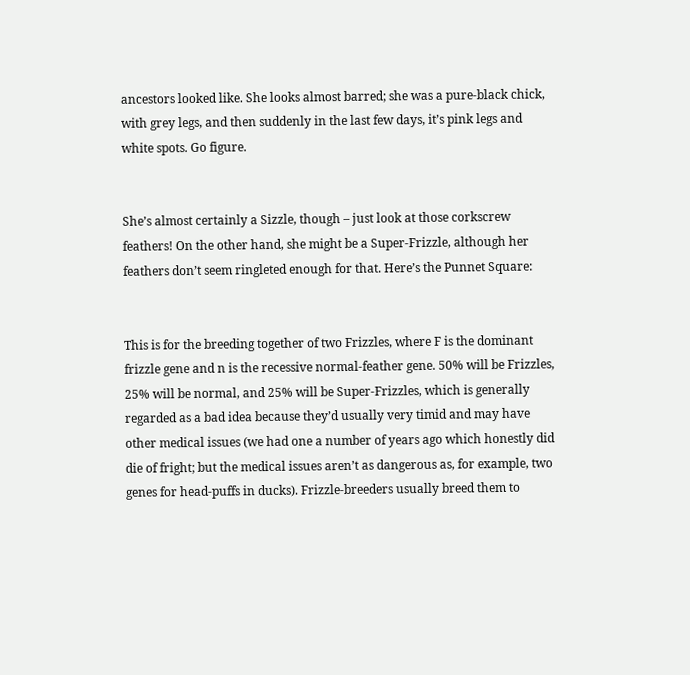ancestors looked like. She looks almost barred; she was a pure-black chick, with grey legs, and then suddenly in the last few days, it’s pink legs and white spots. Go figure.


She’s almost certainly a Sizzle, though – just look at those corkscrew feathers! On the other hand, she might be a Super-Frizzle, although her feathers don’t seem ringleted enough for that. Here’s the Punnet Square:


This is for the breeding together of two Frizzles, where F is the dominant frizzle gene and n is the recessive normal-feather gene. 50% will be Frizzles, 25% will be normal, and 25% will be Super-Frizzles, which is generally regarded as a bad idea because they’d usually very timid and may have other medical issues (we had one a number of years ago which honestly did die of fright; but the medical issues aren’t as dangerous as, for example, two genes for head-puffs in ducks). Frizzle-breeders usually breed them to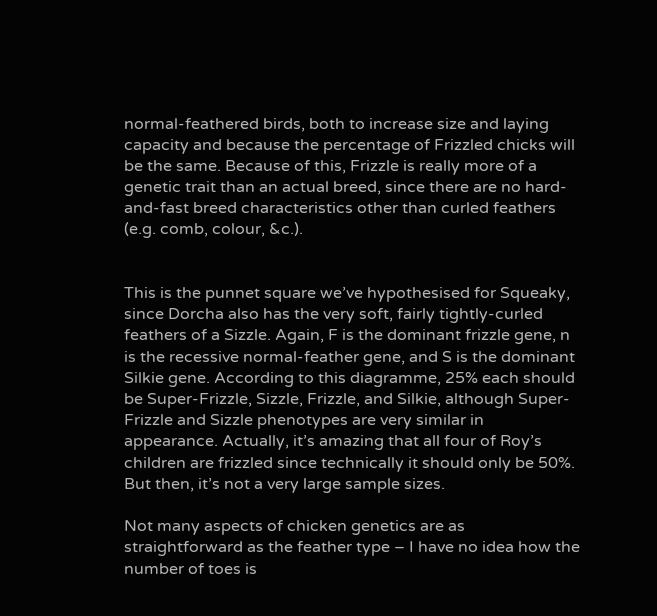normal-feathered birds, both to increase size and laying capacity and because the percentage of Frizzled chicks will be the same. Because of this, Frizzle is really more of a genetic trait than an actual breed, since there are no hard-and-fast breed characteristics other than curled feathers (e.g. comb, colour, &c.).


This is the punnet square we’ve hypothesised for Squeaky, since Dorcha also has the very soft, fairly tightly-curled feathers of a Sizzle. Again, F is the dominant frizzle gene, n is the recessive normal-feather gene, and S is the dominant Silkie gene. According to this diagramme, 25% each should be Super-Frizzle, Sizzle, Frizzle, and Silkie, although Super-Frizzle and Sizzle phenotypes are very similar in appearance. Actually, it’s amazing that all four of Roy’s children are frizzled since technically it should only be 50%. But then, it’s not a very large sample sizes.

Not many aspects of chicken genetics are as straightforward as the feather type – I have no idea how the number of toes is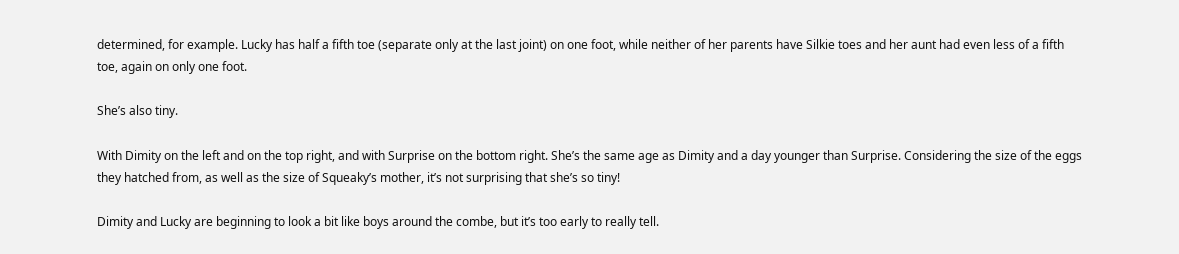determined, for example. Lucky has half a fifth toe (separate only at the last joint) on one foot, while neither of her parents have Silkie toes and her aunt had even less of a fifth toe, again on only one foot.

She’s also tiny.

With Dimity on the left and on the top right, and with Surprise on the bottom right. She’s the same age as Dimity and a day younger than Surprise. Considering the size of the eggs they hatched from, as well as the size of Squeaky’s mother, it’s not surprising that she’s so tiny!

Dimity and Lucky are beginning to look a bit like boys around the combe, but it’s too early to really tell.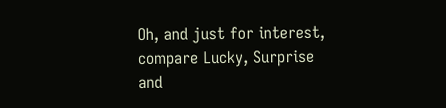Oh, and just for interest, compare Lucky, Surprise and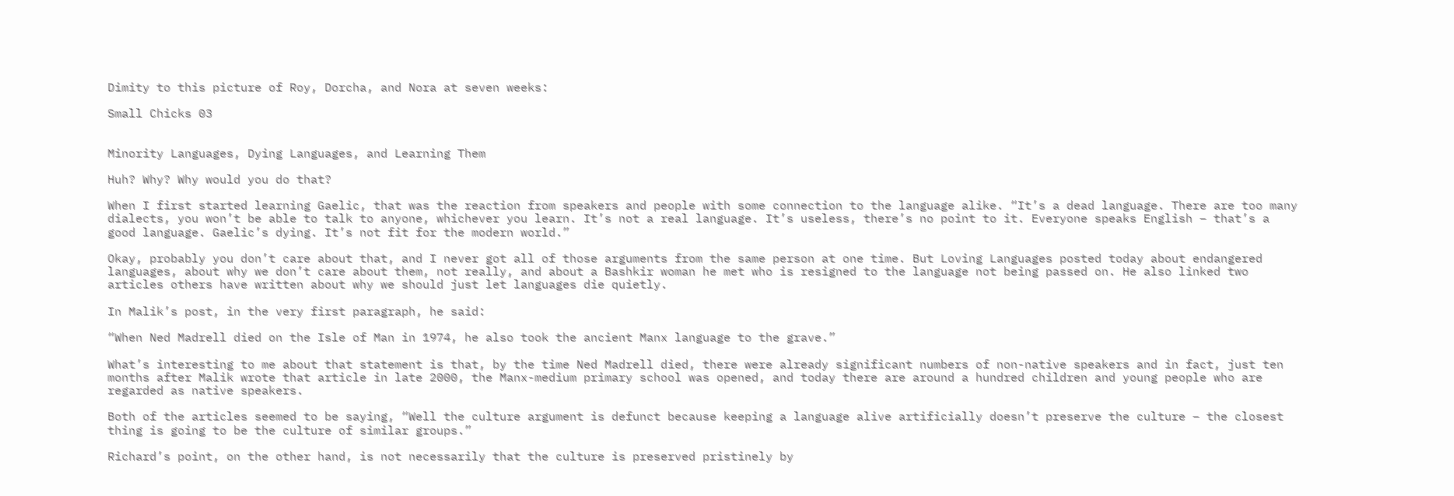Dimity to this picture of Roy, Dorcha, and Nora at seven weeks:

Small Chicks 03


Minority Languages, Dying Languages, and Learning Them

Huh? Why? Why would you do that?

When I first started learning Gaelic, that was the reaction from speakers and people with some connection to the language alike. “It’s a dead language. There are too many dialects, you won’t be able to talk to anyone, whichever you learn. It’s not a real language. It’s useless, there’s no point to it. Everyone speaks English – that’s a good language. Gaelic’s dying. It’s not fit for the modern world.”

Okay, probably you don’t care about that, and I never got all of those arguments from the same person at one time. But Loving Languages posted today about endangered languages, about why we don’t care about them, not really, and about a Bashkir woman he met who is resigned to the language not being passed on. He also linked two articles others have written about why we should just let languages die quietly.

In Malik’s post, in the very first paragraph, he said:

“When Ned Madrell died on the Isle of Man in 1974, he also took the ancient Manx language to the grave.”

What’s interesting to me about that statement is that, by the time Ned Madrell died, there were already significant numbers of non-native speakers and in fact, just ten months after Malik wrote that article in late 2000, the Manx-medium primary school was opened, and today there are around a hundred children and young people who are regarded as native speakers.

Both of the articles seemed to be saying, “Well the culture argument is defunct because keeping a language alive artificially doesn’t preserve the culture – the closest thing is going to be the culture of similar groups.”

Richard’s point, on the other hand, is not necessarily that the culture is preserved pristinely by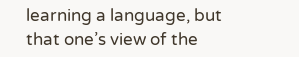learning a language, but that one’s view of the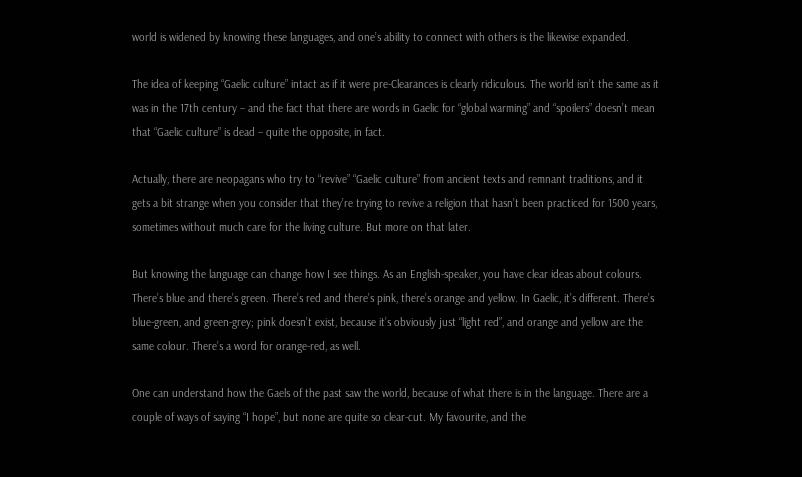world is widened by knowing these languages, and one’s ability to connect with others is the likewise expanded.

The idea of keeping “Gaelic culture” intact as if it were pre-Clearances is clearly ridiculous. The world isn’t the same as it was in the 17th century – and the fact that there are words in Gaelic for “global warming” and “spoilers” doesn’t mean that “Gaelic culture” is dead – quite the opposite, in fact.

Actually, there are neopagans who try to “revive” “Gaelic culture” from ancient texts and remnant traditions, and it gets a bit strange when you consider that they’re trying to revive a religion that hasn’t been practiced for 1500 years, sometimes without much care for the living culture. But more on that later.

But knowing the language can change how I see things. As an English-speaker, you have clear ideas about colours. There’s blue and there’s green. There’s red and there’s pink, there’s orange and yellow. In Gaelic, it’s different. There’s blue-green, and green-grey; pink doesn’t exist, because it’s obviously just “light red”, and orange and yellow are the same colour. There’s a word for orange-red, as well.

One can understand how the Gaels of the past saw the world, because of what there is in the language. There are a couple of ways of saying “I hope”, but none are quite so clear-cut. My favourite, and the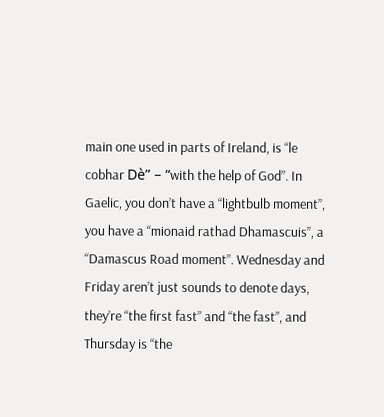main one used in parts of Ireland, is “le cobhar Dè” – “with the help of God”. In Gaelic, you don’t have a “lightbulb moment”, you have a “mionaid rathad Dhamascuis”, a “Damascus Road moment”. Wednesday and Friday aren’t just sounds to denote days, they’re “the first fast” and “the fast”, and Thursday is “the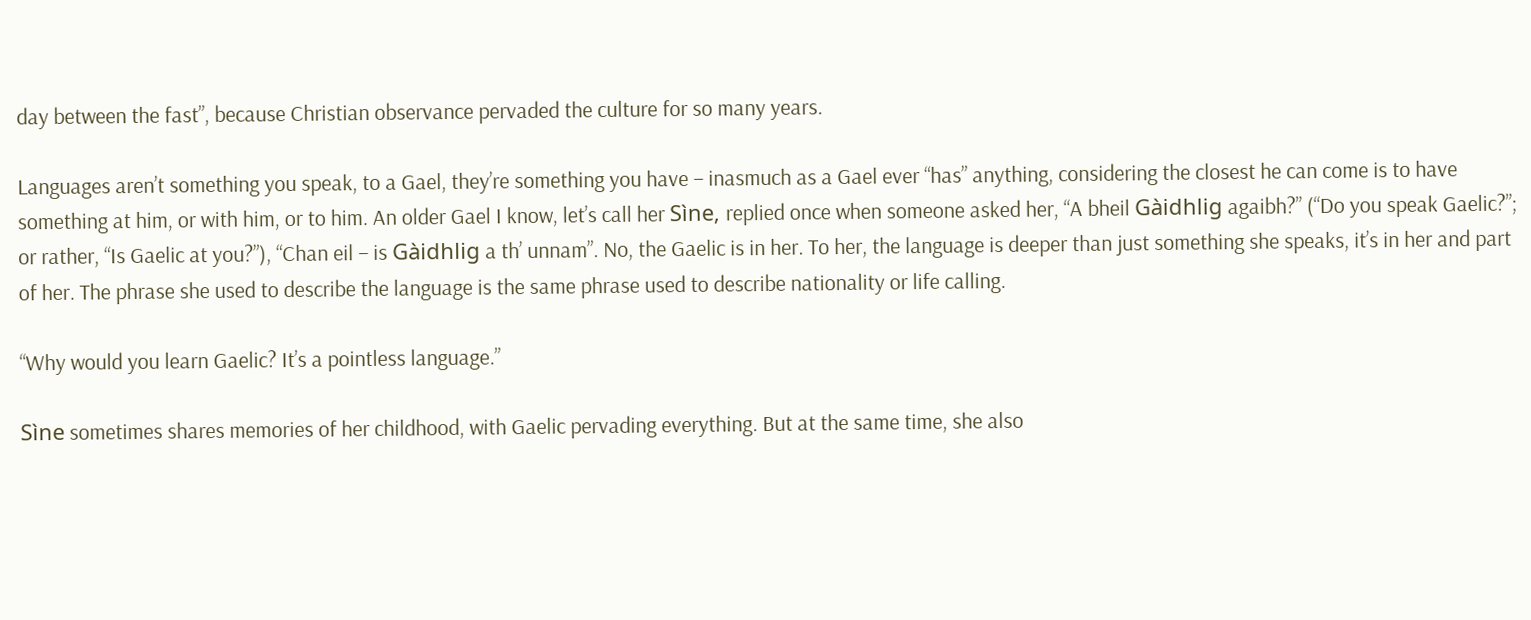day between the fast”, because Christian observance pervaded the culture for so many years.

Languages aren’t something you speak, to a Gael, they’re something you have – inasmuch as a Gael ever “has” anything, considering the closest he can come is to have something at him, or with him, or to him. An older Gael I know, let’s call her Sìne, replied once when someone asked her, “A bheil Gàidhlig agaibh?” (“Do you speak Gaelic?”; or rather, “Is Gaelic at you?”), “Chan eil – is Gàidhlig a th’ unnam”. No, the Gaelic is in her. To her, the language is deeper than just something she speaks, it’s in her and part of her. The phrase she used to describe the language is the same phrase used to describe nationality or life calling.

“Why would you learn Gaelic? It’s a pointless language.”

Sìne sometimes shares memories of her childhood, with Gaelic pervading everything. But at the same time, she also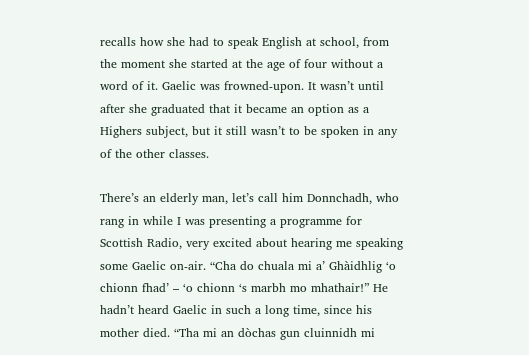recalls how she had to speak English at school, from the moment she started at the age of four without a word of it. Gaelic was frowned-upon. It wasn’t until after she graduated that it became an option as a Highers subject, but it still wasn’t to be spoken in any of the other classes.

There’s an elderly man, let’s call him Donnchadh, who rang in while I was presenting a programme for Scottish Radio, very excited about hearing me speaking some Gaelic on-air. “Cha do chuala mi a’ Ghàidhlig ‘o chionn fhad’ – ‘o chionn ‘s marbh mo mhathair!” He hadn’t heard Gaelic in such a long time, since his mother died. “Tha mi an dòchas gun cluinnidh mi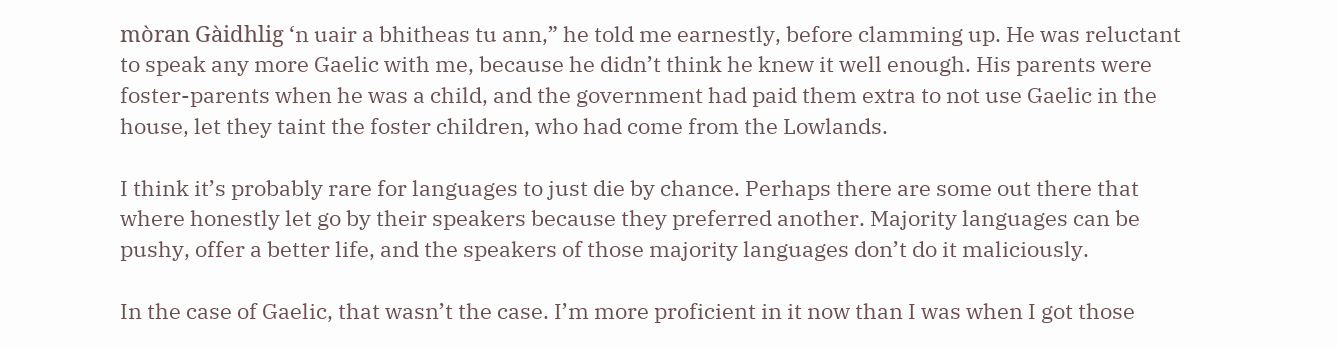mòran Gàidhlig ‘n uair a bhitheas tu ann,” he told me earnestly, before clamming up. He was reluctant to speak any more Gaelic with me, because he didn’t think he knew it well enough. His parents were foster-parents when he was a child, and the government had paid them extra to not use Gaelic in the house, let they taint the foster children, who had come from the Lowlands.

I think it’s probably rare for languages to just die by chance. Perhaps there are some out there that where honestly let go by their speakers because they preferred another. Majority languages can be pushy, offer a better life, and the speakers of those majority languages don’t do it maliciously.

In the case of Gaelic, that wasn’t the case. I’m more proficient in it now than I was when I got those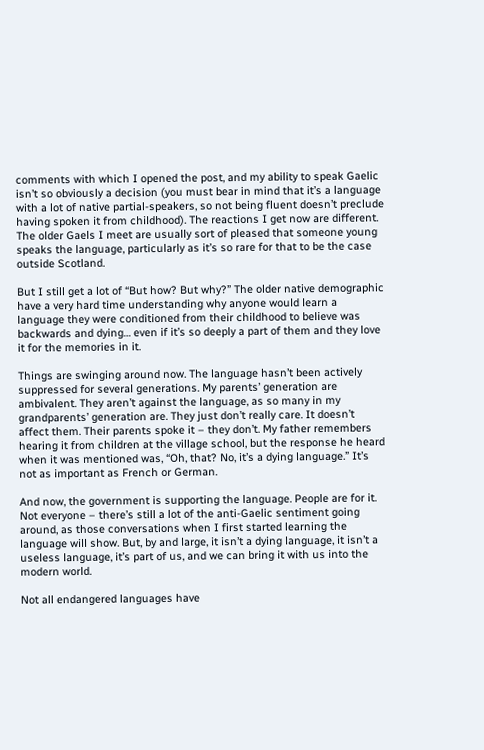comments with which I opened the post, and my ability to speak Gaelic isn’t so obviously a decision (you must bear in mind that it’s a language with a lot of native partial-speakers, so not being fluent doesn’t preclude having spoken it from childhood). The reactions I get now are different. The older Gaels I meet are usually sort of pleased that someone young speaks the language, particularly as it’s so rare for that to be the case outside Scotland.

But I still get a lot of “But how? But why?” The older native demographic have a very hard time understanding why anyone would learn a language they were conditioned from their childhood to believe was backwards and dying… even if it’s so deeply a part of them and they love it for the memories in it.

Things are swinging around now. The language hasn’t been actively suppressed for several generations. My parents’ generation are ambivalent. They aren’t against the language, as so many in my grandparents’ generation are. They just don’t really care. It doesn’t affect them. Their parents spoke it – they don’t. My father remembers hearing it from children at the village school, but the response he heard when it was mentioned was, “Oh, that? No, it’s a dying language.” It’s not as important as French or German.

And now, the government is supporting the language. People are for it. Not everyone – there’s still a lot of the anti-Gaelic sentiment going around, as those conversations when I first started learning the language will show. But, by and large, it isn’t a dying language, it isn’t a useless language, it’s part of us, and we can bring it with us into the modern world.

Not all endangered languages have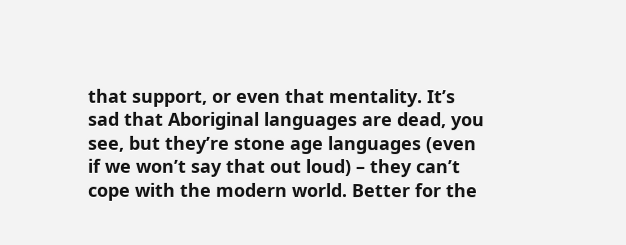that support, or even that mentality. It’s sad that Aboriginal languages are dead, you see, but they’re stone age languages (even if we won’t say that out loud) – they can’t cope with the modern world. Better for the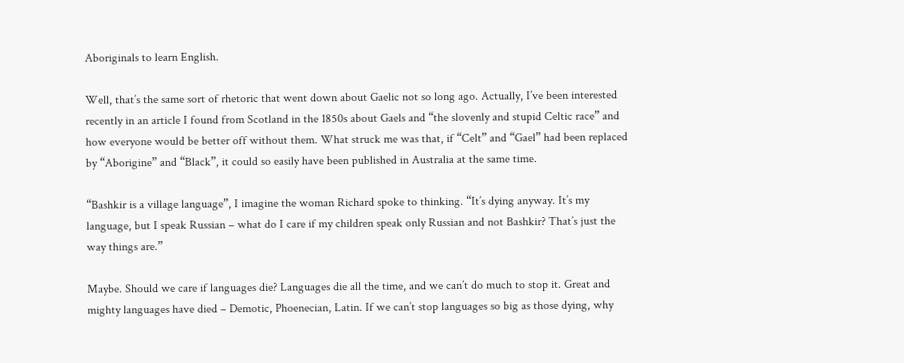Aboriginals to learn English.

Well, that’s the same sort of rhetoric that went down about Gaelic not so long ago. Actually, I’ve been interested recently in an article I found from Scotland in the 1850s about Gaels and “the slovenly and stupid Celtic race” and how everyone would be better off without them. What struck me was that, if “Celt” and “Gael” had been replaced by “Aborigine” and “Black”, it could so easily have been published in Australia at the same time.

“Bashkir is a village language”, I imagine the woman Richard spoke to thinking. “It’s dying anyway. It’s my language, but I speak Russian – what do I care if my children speak only Russian and not Bashkir? That’s just the way things are.”

Maybe. Should we care if languages die? Languages die all the time, and we can’t do much to stop it. Great and mighty languages have died – Demotic, Phoenecian, Latin. If we can’t stop languages so big as those dying, why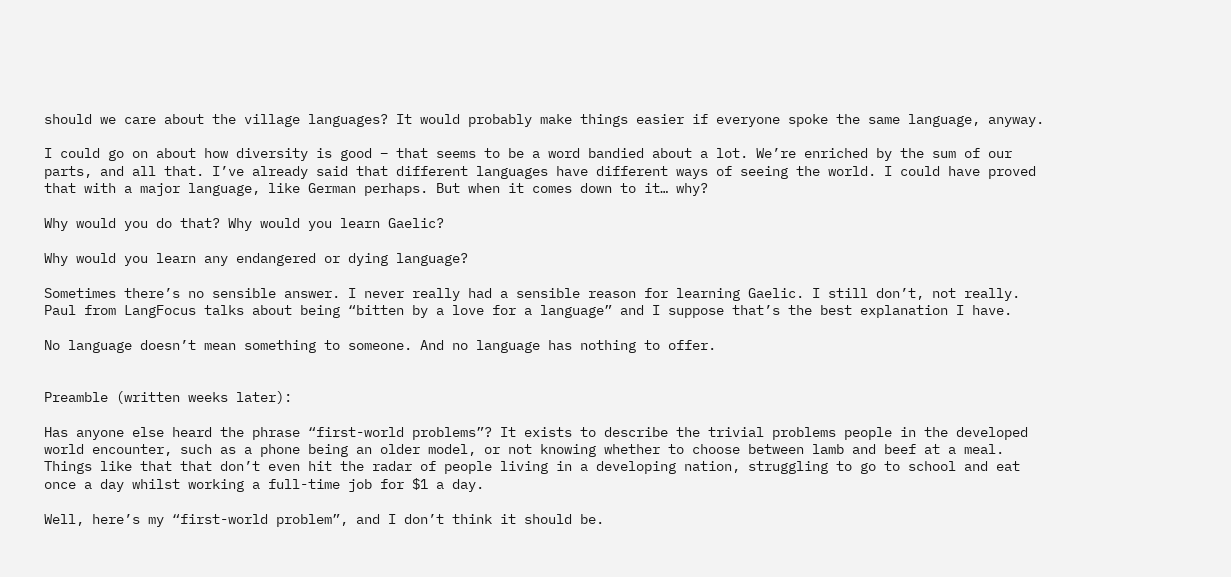should we care about the village languages? It would probably make things easier if everyone spoke the same language, anyway.

I could go on about how diversity is good – that seems to be a word bandied about a lot. We’re enriched by the sum of our parts, and all that. I’ve already said that different languages have different ways of seeing the world. I could have proved that with a major language, like German perhaps. But when it comes down to it… why?

Why would you do that? Why would you learn Gaelic?

Why would you learn any endangered or dying language?

Sometimes there’s no sensible answer. I never really had a sensible reason for learning Gaelic. I still don’t, not really. Paul from LangFocus talks about being “bitten by a love for a language” and I suppose that’s the best explanation I have.

No language doesn’t mean something to someone. And no language has nothing to offer.


Preamble (written weeks later):

Has anyone else heard the phrase “first-world problems”? It exists to describe the trivial problems people in the developed world encounter, such as a phone being an older model, or not knowing whether to choose between lamb and beef at a meal. Things like that that don’t even hit the radar of people living in a developing nation, struggling to go to school and eat once a day whilst working a full-time job for $1 a day.

Well, here’s my “first-world problem”, and I don’t think it should be.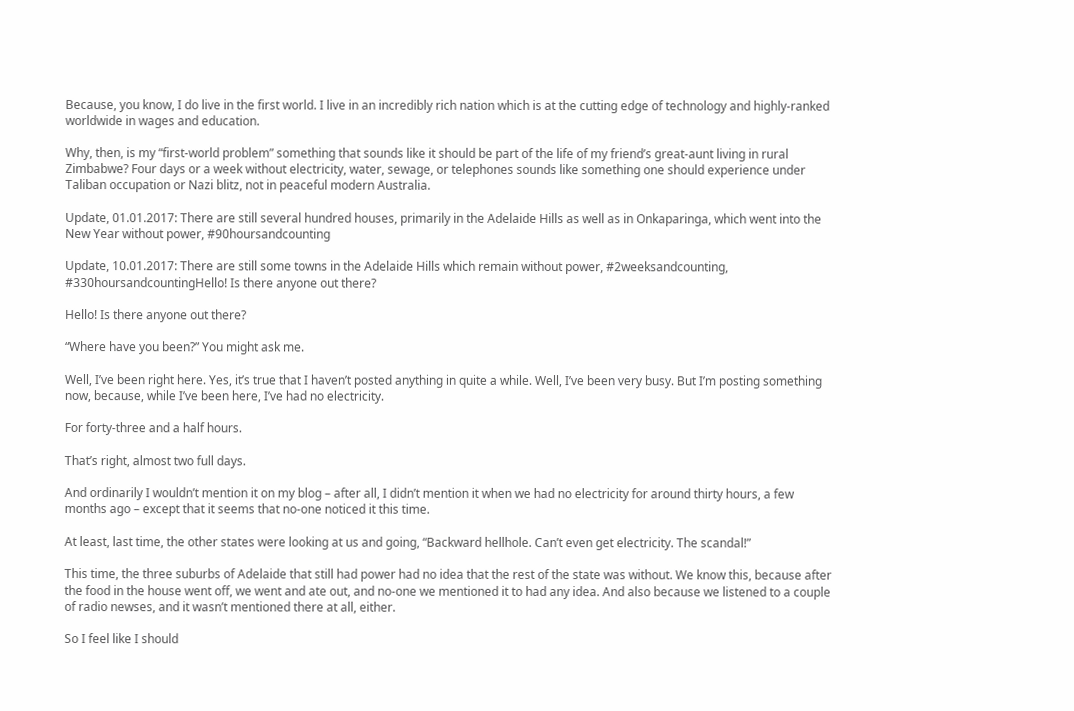Because, you know, I do live in the first world. I live in an incredibly rich nation which is at the cutting edge of technology and highly-ranked worldwide in wages and education.

Why, then, is my “first-world problem” something that sounds like it should be part of the life of my friend’s great-aunt living in rural Zimbabwe? Four days or a week without electricity, water, sewage, or telephones sounds like something one should experience under Taliban occupation or Nazi blitz, not in peaceful modern Australia.

Update, 01.01.2017: There are still several hundred houses, primarily in the Adelaide Hills as well as in Onkaparinga, which went into the New Year without power, #90hoursandcounting

Update, 10.01.2017: There are still some towns in the Adelaide Hills which remain without power, #2weeksandcounting, #330hoursandcountingHello! Is there anyone out there?

Hello! Is there anyone out there?

“Where have you been?” You might ask me.

Well, I’ve been right here. Yes, it’s true that I haven’t posted anything in quite a while. Well, I’ve been very busy. But I’m posting something now, because, while I’ve been here, I’ve had no electricity.

For forty-three and a half hours.

That’s right, almost two full days.

And ordinarily I wouldn’t mention it on my blog – after all, I didn’t mention it when we had no electricity for around thirty hours, a few months ago – except that it seems that no-one noticed it this time.

At least, last time, the other states were looking at us and going, “Backward hellhole. Can’t even get electricity. The scandal!”

This time, the three suburbs of Adelaide that still had power had no idea that the rest of the state was without. We know this, because after the food in the house went off, we went and ate out, and no-one we mentioned it to had any idea. And also because we listened to a couple of radio newses, and it wasn’t mentioned there at all, either.

So I feel like I should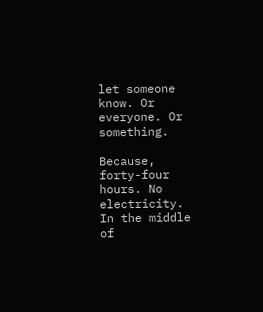let someone know. Or everyone. Or something.

Because, forty-four hours. No electricity. In the middle of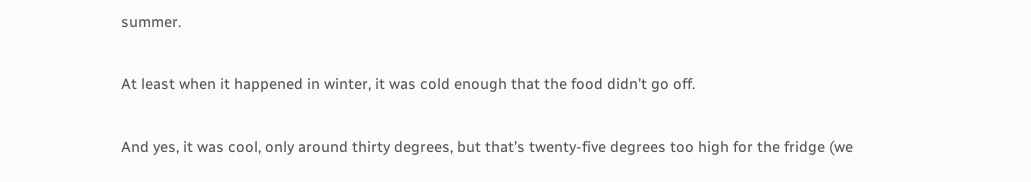summer.

At least when it happened in winter, it was cold enough that the food didn’t go off.

And yes, it was cool, only around thirty degrees, but that’s twenty-five degrees too high for the fridge (we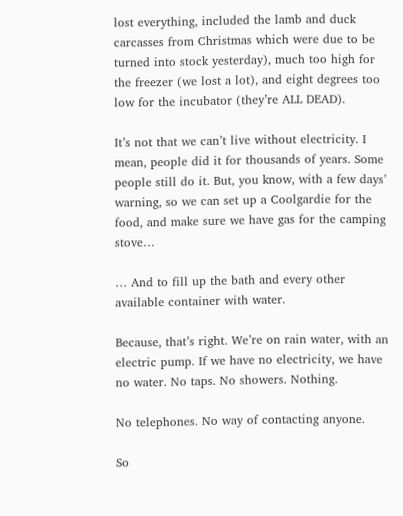lost everything, included the lamb and duck carcasses from Christmas which were due to be turned into stock yesterday), much too high for the freezer (we lost a lot), and eight degrees too low for the incubator (they’re ALL DEAD).

It’s not that we can’t live without electricity. I mean, people did it for thousands of years. Some people still do it. But, you know, with a few days’ warning, so we can set up a Coolgardie for the food, and make sure we have gas for the camping stove…

… And to fill up the bath and every other available container with water.

Because, that’s right. We’re on rain water, with an electric pump. If we have no electricity, we have no water. No taps. No showers. Nothing.

No telephones. No way of contacting anyone.

So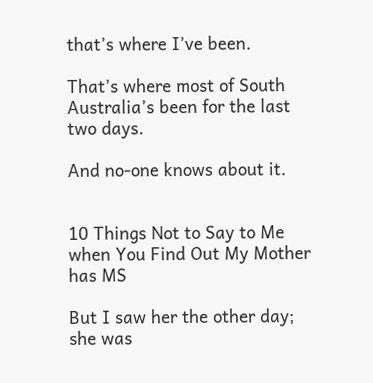that’s where I’ve been.

That’s where most of South Australia’s been for the last two days.

And no-one knows about it.


10 Things Not to Say to Me when You Find Out My Mother has MS

But I saw her the other day; she was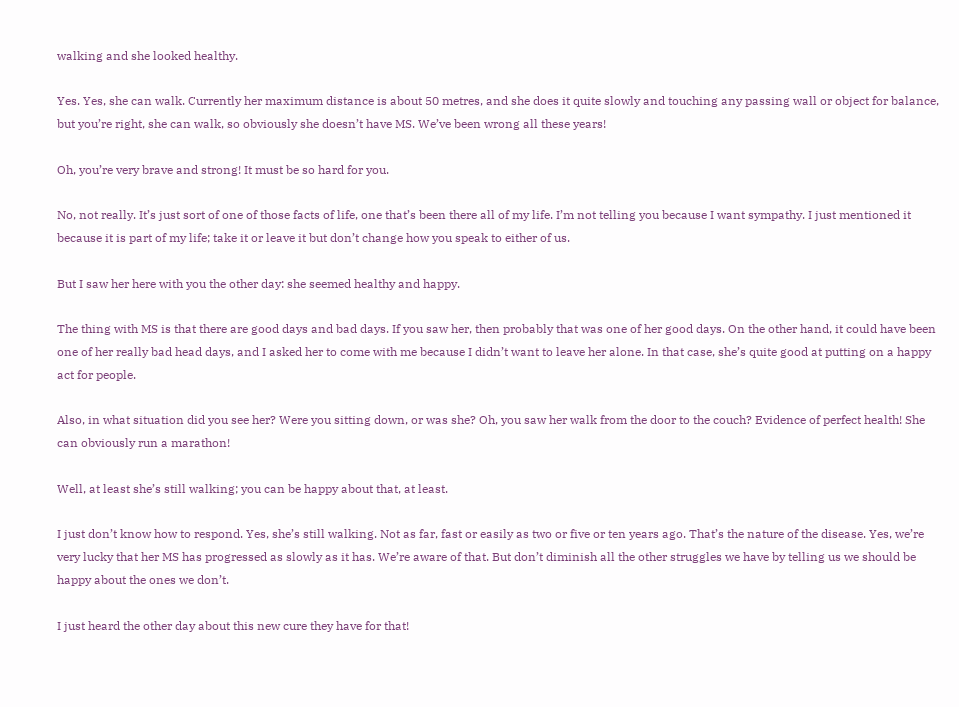walking and she looked healthy.

Yes. Yes, she can walk. Currently her maximum distance is about 50 metres, and she does it quite slowly and touching any passing wall or object for balance, but you’re right, she can walk, so obviously she doesn’t have MS. We’ve been wrong all these years!

Oh, you’re very brave and strong! It must be so hard for you.

No, not really. It’s just sort of one of those facts of life, one that’s been there all of my life. I’m not telling you because I want sympathy. I just mentioned it because it is part of my life; take it or leave it but don’t change how you speak to either of us.

But I saw her here with you the other day: she seemed healthy and happy.

The thing with MS is that there are good days and bad days. If you saw her, then probably that was one of her good days. On the other hand, it could have been one of her really bad head days, and I asked her to come with me because I didn’t want to leave her alone. In that case, she’s quite good at putting on a happy act for people.

Also, in what situation did you see her? Were you sitting down, or was she? Oh, you saw her walk from the door to the couch? Evidence of perfect health! She can obviously run a marathon!

Well, at least she’s still walking; you can be happy about that, at least.

I just don’t know how to respond. Yes, she’s still walking. Not as far, fast or easily as two or five or ten years ago. That’s the nature of the disease. Yes, we’re very lucky that her MS has progressed as slowly as it has. We’re aware of that. But don’t diminish all the other struggles we have by telling us we should be happy about the ones we don’t.

I just heard the other day about this new cure they have for that!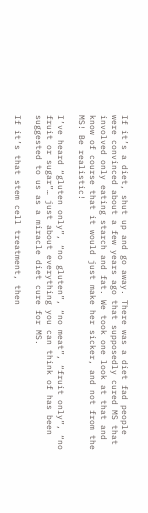If it’s a diet, shut up and go away. There was a diet fad people were convinced about a few years ago that supposedly cured MS that involved only eating starch and fat. We took one look at that and know of course that it would just make her sicker, and not from the MS! Be realistic!

I’ve heard “gluten only”, “no gluten”, “no meat”, “fruit only”, “no fruit or sugar”… just about everything you can think of has been suggested to us as a miracle diet cure for MS.

If it’s that stem cell treatment, then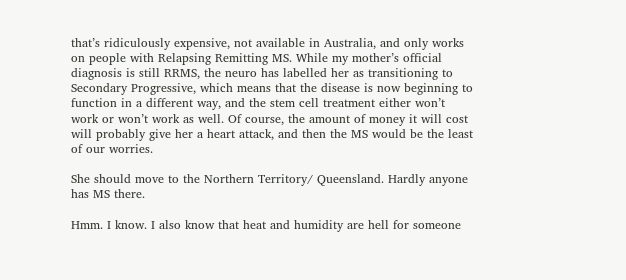that’s ridiculously expensive, not available in Australia, and only works on people with Relapsing Remitting MS. While my mother’s official diagnosis is still RRMS, the neuro has labelled her as transitioning to Secondary Progressive, which means that the disease is now beginning to function in a different way, and the stem cell treatment either won’t work or won’t work as well. Of course, the amount of money it will cost will probably give her a heart attack, and then the MS would be the least of our worries.

She should move to the Northern Territory/ Queensland. Hardly anyone has MS there.

Hmm. I know. I also know that heat and humidity are hell for someone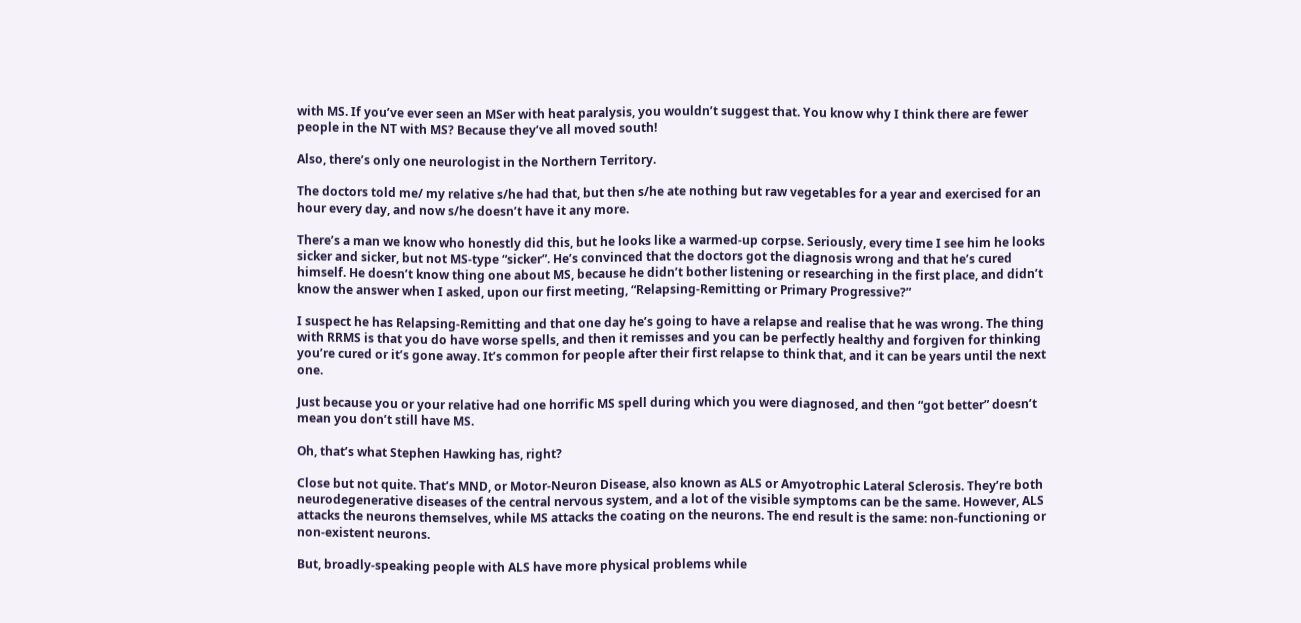with MS. If you’ve ever seen an MSer with heat paralysis, you wouldn’t suggest that. You know why I think there are fewer people in the NT with MS? Because they’ve all moved south!

Also, there’s only one neurologist in the Northern Territory.

The doctors told me/ my relative s/he had that, but then s/he ate nothing but raw vegetables for a year and exercised for an hour every day, and now s/he doesn’t have it any more.

There’s a man we know who honestly did this, but he looks like a warmed-up corpse. Seriously, every time I see him he looks sicker and sicker, but not MS-type “sicker”. He’s convinced that the doctors got the diagnosis wrong and that he’s cured himself. He doesn’t know thing one about MS, because he didn’t bother listening or researching in the first place, and didn’t know the answer when I asked, upon our first meeting, “Relapsing-Remitting or Primary Progressive?”

I suspect he has Relapsing-Remitting and that one day he’s going to have a relapse and realise that he was wrong. The thing with RRMS is that you do have worse spells, and then it remisses and you can be perfectly healthy and forgiven for thinking you’re cured or it’s gone away. It’s common for people after their first relapse to think that, and it can be years until the next one.

Just because you or your relative had one horrific MS spell during which you were diagnosed, and then “got better” doesn’t mean you don’t still have MS.

Oh, that’s what Stephen Hawking has, right?

Close but not quite. That’s MND, or Motor-Neuron Disease, also known as ALS or Amyotrophic Lateral Sclerosis. They’re both neurodegenerative diseases of the central nervous system, and a lot of the visible symptoms can be the same. However, ALS attacks the neurons themselves, while MS attacks the coating on the neurons. The end result is the same: non-functioning or non-existent neurons.

But, broadly-speaking people with ALS have more physical problems while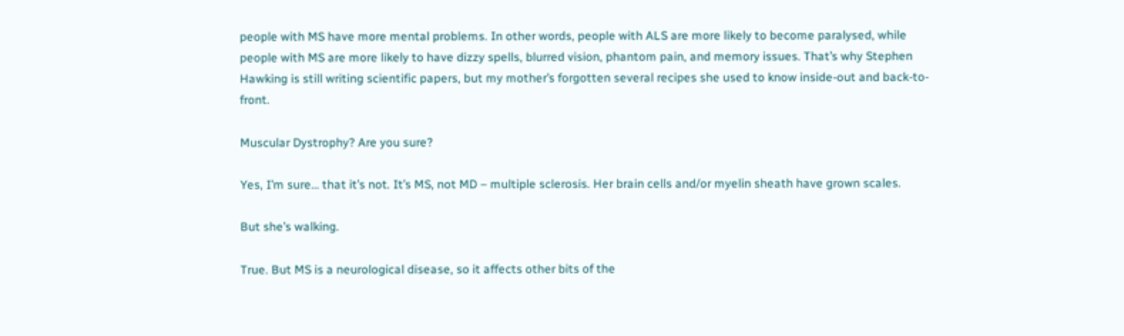people with MS have more mental problems. In other words, people with ALS are more likely to become paralysed, while people with MS are more likely to have dizzy spells, blurred vision, phantom pain, and memory issues. That’s why Stephen Hawking is still writing scientific papers, but my mother’s forgotten several recipes she used to know inside-out and back-to-front.

Muscular Dystrophy? Are you sure?

Yes, I’m sure… that it’s not. It’s MS, not MD – multiple sclerosis. Her brain cells and/or myelin sheath have grown scales.

But she’s walking.

True. But MS is a neurological disease, so it affects other bits of the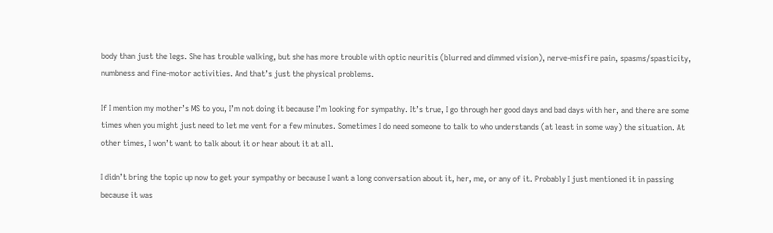body than just the legs. She has trouble walking, but she has more trouble with optic neuritis (blurred and dimmed vision), nerve-misfire pain, spasms/spasticity, numbness and fine-motor activities. And that’s just the physical problems.

If I mention my mother’s MS to you, I’m not doing it because I’m looking for sympathy. It’s true, I go through her good days and bad days with her, and there are some times when you might just need to let me vent for a few minutes. Sometimes I do need someone to talk to who understands (at least in some way) the situation. At other times, I won’t want to talk about it or hear about it at all.

I didn’t bring the topic up now to get your sympathy or because I want a long conversation about it, her, me, or any of it. Probably I just mentioned it in passing because it was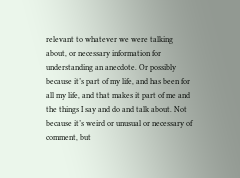relevant to whatever we were talking about, or necessary information for understanding an anecdote. Or possibly because it’s part of my life, and has been for all my life, and that makes it part of me and the things I say and do and talk about. Not because it’s weird or unusual or necessary of comment, but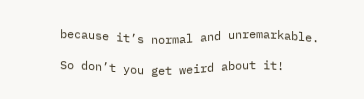because it’s normal and unremarkable.

So don’t you get weird about it!